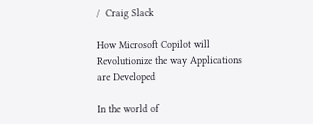/  Craig Slack

How Microsoft Copilot will Revolutionize the way Applications are Developed

In the world of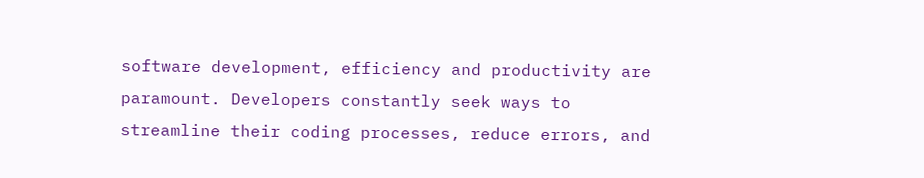software development, efficiency and productivity are paramount. Developers constantly seek ways to streamline their coding processes, reduce errors, and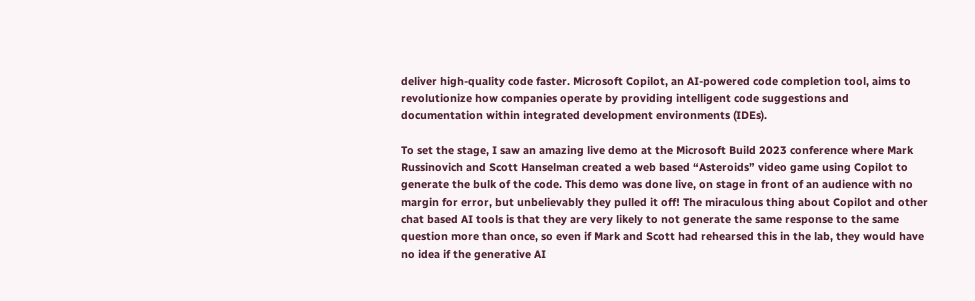deliver high-quality code faster. Microsoft Copilot, an AI-powered code completion tool, aims to revolutionize how companies operate by providing intelligent code suggestions and documentation within integrated development environments (IDEs).

To set the stage, I saw an amazing live demo at the Microsoft Build 2023 conference where Mark Russinovich and Scott Hanselman created a web based “Asteroids” video game using Copilot to generate the bulk of the code. This demo was done live, on stage in front of an audience with no margin for error, but unbelievably they pulled it off! The miraculous thing about Copilot and other chat based AI tools is that they are very likely to not generate the same response to the same question more than once, so even if Mark and Scott had rehearsed this in the lab, they would have no idea if the generative AI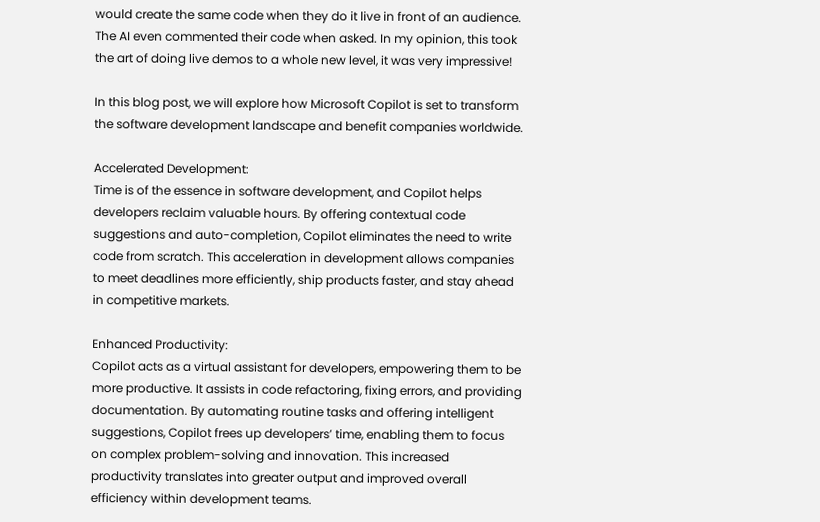would create the same code when they do it live in front of an audience. The AI even commented their code when asked. In my opinion, this took the art of doing live demos to a whole new level, it was very impressive!

In this blog post, we will explore how Microsoft Copilot is set to transform the software development landscape and benefit companies worldwide.

Accelerated Development:
Time is of the essence in software development, and Copilot helps developers reclaim valuable hours. By offering contextual code suggestions and auto-completion, Copilot eliminates the need to write code from scratch. This acceleration in development allows companies to meet deadlines more efficiently, ship products faster, and stay ahead in competitive markets.

Enhanced Productivity:
Copilot acts as a virtual assistant for developers, empowering them to be more productive. It assists in code refactoring, fixing errors, and providing documentation. By automating routine tasks and offering intelligent suggestions, Copilot frees up developers’ time, enabling them to focus on complex problem-solving and innovation. This increased productivity translates into greater output and improved overall efficiency within development teams.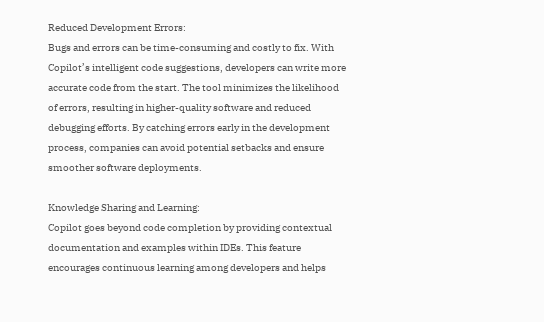Reduced Development Errors:
Bugs and errors can be time-consuming and costly to fix. With Copilot’s intelligent code suggestions, developers can write more accurate code from the start. The tool minimizes the likelihood of errors, resulting in higher-quality software and reduced debugging efforts. By catching errors early in the development process, companies can avoid potential setbacks and ensure smoother software deployments.

Knowledge Sharing and Learning:
Copilot goes beyond code completion by providing contextual documentation and examples within IDEs. This feature encourages continuous learning among developers and helps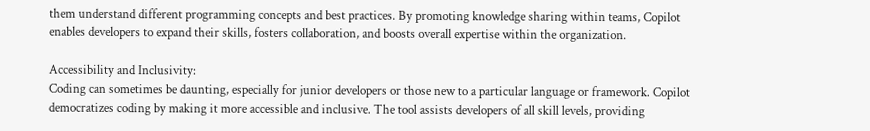them understand different programming concepts and best practices. By promoting knowledge sharing within teams, Copilot enables developers to expand their skills, fosters collaboration, and boosts overall expertise within the organization.

Accessibility and Inclusivity:
Coding can sometimes be daunting, especially for junior developers or those new to a particular language or framework. Copilot democratizes coding by making it more accessible and inclusive. The tool assists developers of all skill levels, providing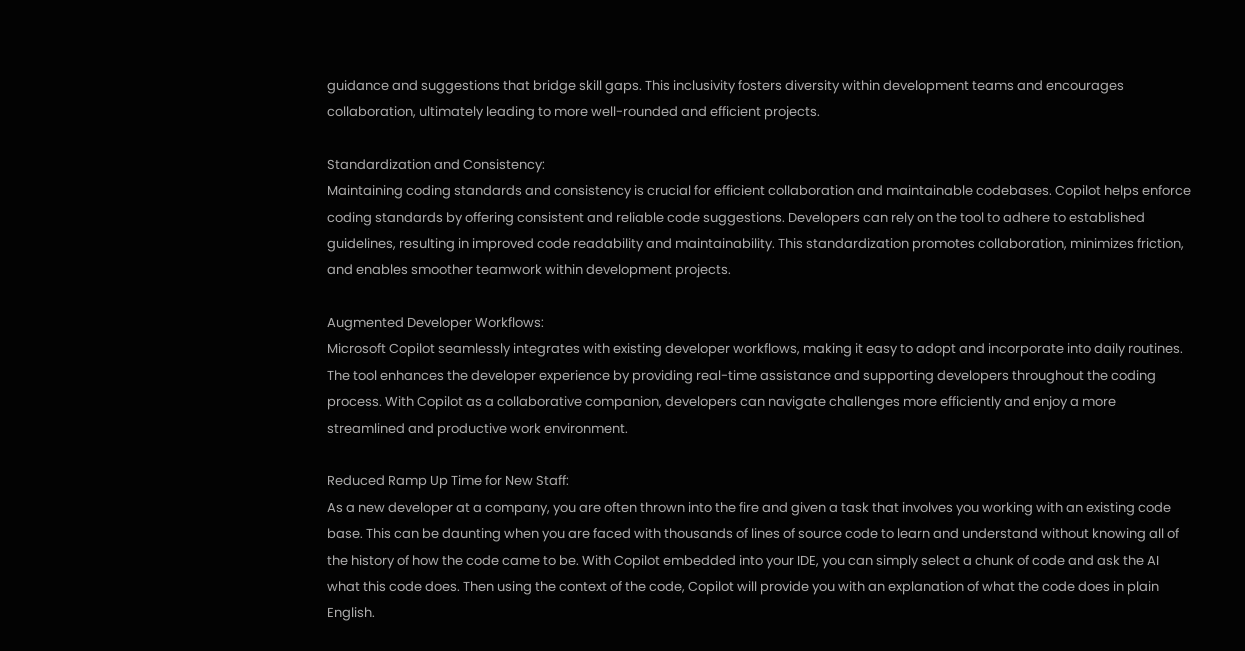guidance and suggestions that bridge skill gaps. This inclusivity fosters diversity within development teams and encourages collaboration, ultimately leading to more well-rounded and efficient projects.

Standardization and Consistency:
Maintaining coding standards and consistency is crucial for efficient collaboration and maintainable codebases. Copilot helps enforce coding standards by offering consistent and reliable code suggestions. Developers can rely on the tool to adhere to established guidelines, resulting in improved code readability and maintainability. This standardization promotes collaboration, minimizes friction, and enables smoother teamwork within development projects.

Augmented Developer Workflows:
Microsoft Copilot seamlessly integrates with existing developer workflows, making it easy to adopt and incorporate into daily routines. The tool enhances the developer experience by providing real-time assistance and supporting developers throughout the coding process. With Copilot as a collaborative companion, developers can navigate challenges more efficiently and enjoy a more streamlined and productive work environment.

Reduced Ramp Up Time for New Staff:
As a new developer at a company, you are often thrown into the fire and given a task that involves you working with an existing code base. This can be daunting when you are faced with thousands of lines of source code to learn and understand without knowing all of the history of how the code came to be. With Copilot embedded into your IDE, you can simply select a chunk of code and ask the AI what this code does. Then using the context of the code, Copilot will provide you with an explanation of what the code does in plain English.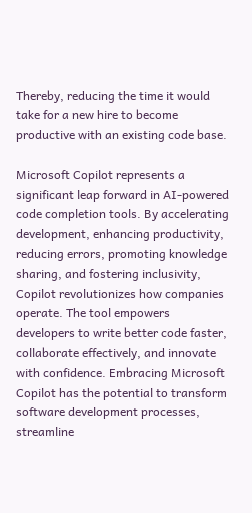Thereby, reducing the time it would take for a new hire to become productive with an existing code base.

Microsoft Copilot represents a significant leap forward in AI-powered code completion tools. By accelerating development, enhancing productivity, reducing errors, promoting knowledge sharing, and fostering inclusivity, Copilot revolutionizes how companies operate. The tool empowers developers to write better code faster, collaborate effectively, and innovate with confidence. Embracing Microsoft Copilot has the potential to transform software development processes, streamline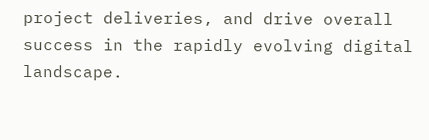project deliveries, and drive overall success in the rapidly evolving digital landscape.